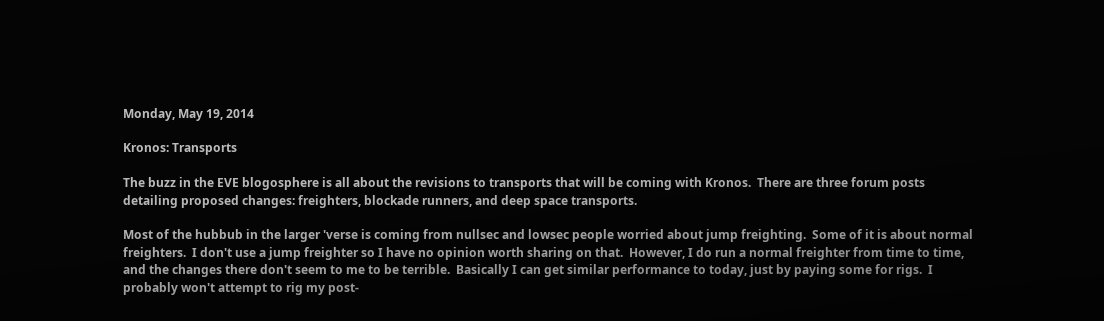Monday, May 19, 2014

Kronos: Transports

The buzz in the EVE blogosphere is all about the revisions to transports that will be coming with Kronos.  There are three forum posts detailing proposed changes: freighters, blockade runners, and deep space transports.

Most of the hubbub in the larger 'verse is coming from nullsec and lowsec people worried about jump freighting.  Some of it is about normal freighters.  I don't use a jump freighter so I have no opinion worth sharing on that.  However, I do run a normal freighter from time to time, and the changes there don't seem to me to be terrible.  Basically I can get similar performance to today, just by paying some for rigs.  I probably won't attempt to rig my post-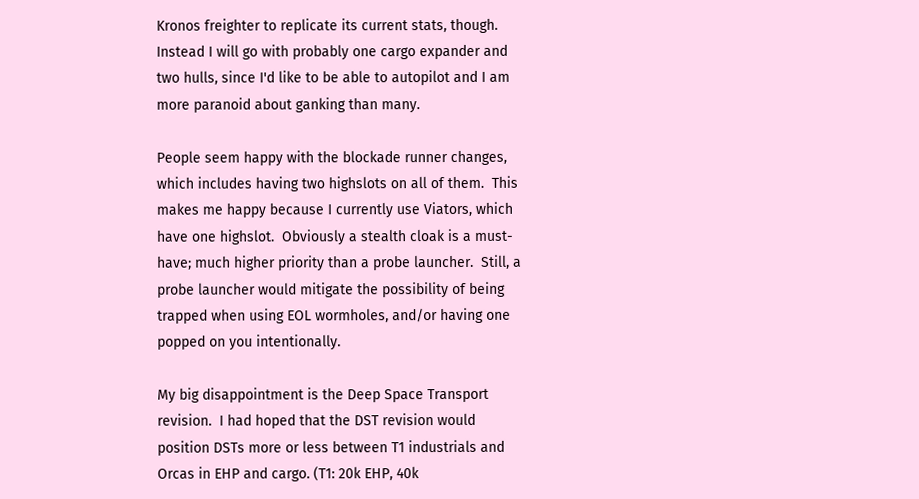Kronos freighter to replicate its current stats, though.  Instead I will go with probably one cargo expander and two hulls, since I'd like to be able to autopilot and I am more paranoid about ganking than many.

People seem happy with the blockade runner changes, which includes having two highslots on all of them.  This makes me happy because I currently use Viators, which have one highslot.  Obviously a stealth cloak is a must-have; much higher priority than a probe launcher.  Still, a probe launcher would mitigate the possibility of being trapped when using EOL wormholes, and/or having one popped on you intentionally.

My big disappointment is the Deep Space Transport revision.  I had hoped that the DST revision would position DSTs more or less between T1 industrials and Orcas in EHP and cargo. (T1: 20k EHP, 40k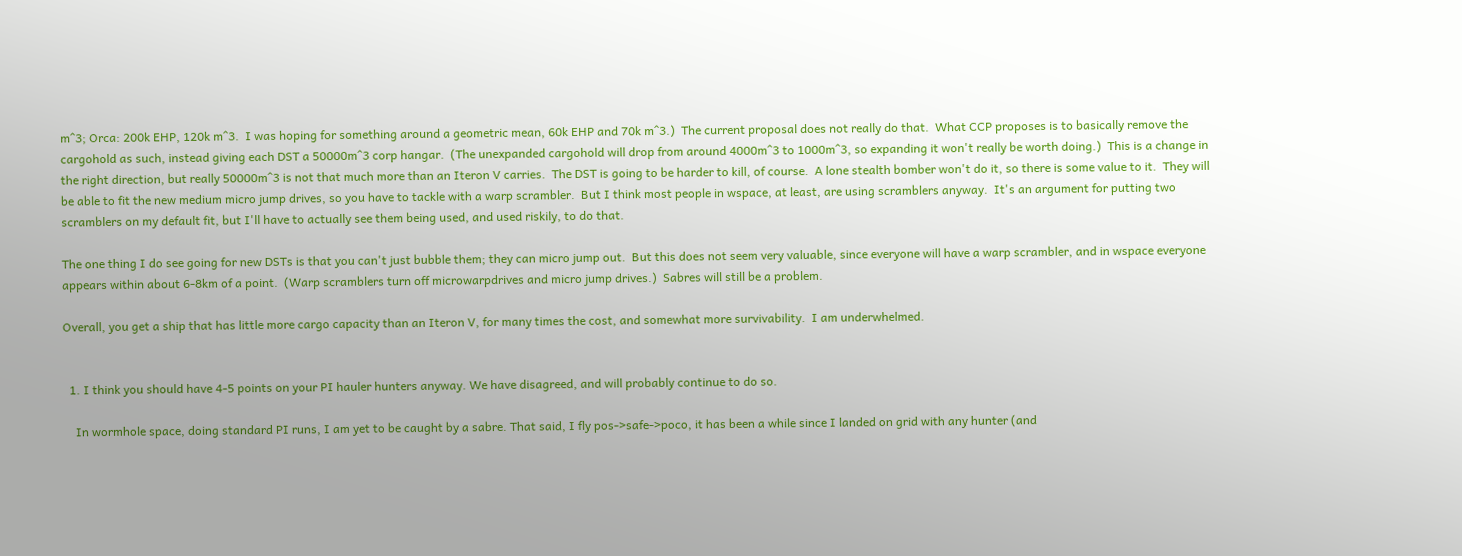m^3; Orca: 200k EHP, 120k m^3.  I was hoping for something around a geometric mean, 60k EHP and 70k m^3.)  The current proposal does not really do that.  What CCP proposes is to basically remove the cargohold as such, instead giving each DST a 50000m^3 corp hangar.  (The unexpanded cargohold will drop from around 4000m^3 to 1000m^3, so expanding it won't really be worth doing.)  This is a change in the right direction, but really 50000m^3 is not that much more than an Iteron V carries.  The DST is going to be harder to kill, of course.  A lone stealth bomber won't do it, so there is some value to it.  They will be able to fit the new medium micro jump drives, so you have to tackle with a warp scrambler.  But I think most people in wspace, at least, are using scramblers anyway.  It's an argument for putting two scramblers on my default fit, but I'll have to actually see them being used, and used riskily, to do that.

The one thing I do see going for new DSTs is that you can't just bubble them; they can micro jump out.  But this does not seem very valuable, since everyone will have a warp scrambler, and in wspace everyone appears within about 6-8km of a point.  (Warp scramblers turn off microwarpdrives and micro jump drives.)  Sabres will still be a problem.

Overall, you get a ship that has little more cargo capacity than an Iteron V, for many times the cost, and somewhat more survivability.  I am underwhelmed.


  1. I think you should have 4-5 points on your PI hauler hunters anyway. We have disagreed, and will probably continue to do so.

    In wormhole space, doing standard PI runs, I am yet to be caught by a sabre. That said, I fly pos->safe->poco, it has been a while since I landed on grid with any hunter (and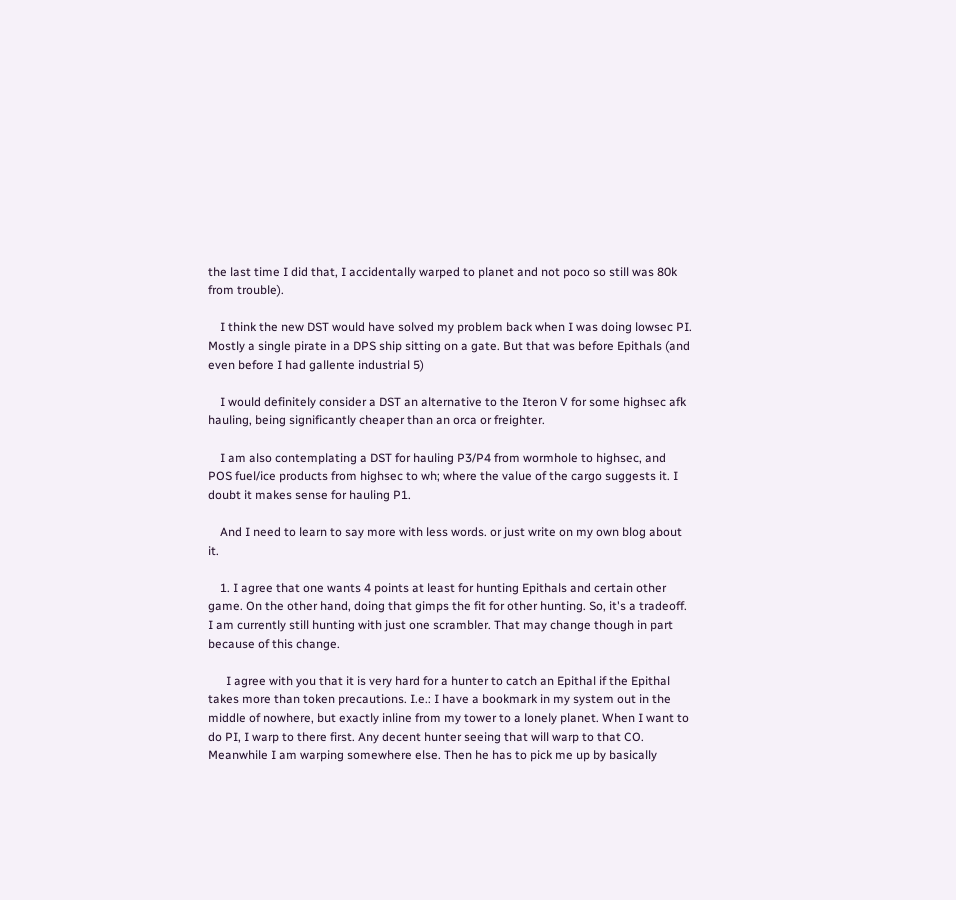the last time I did that, I accidentally warped to planet and not poco so still was 80k from trouble).

    I think the new DST would have solved my problem back when I was doing lowsec PI. Mostly a single pirate in a DPS ship sitting on a gate. But that was before Epithals (and even before I had gallente industrial 5)

    I would definitely consider a DST an alternative to the Iteron V for some highsec afk hauling, being significantly cheaper than an orca or freighter.

    I am also contemplating a DST for hauling P3/P4 from wormhole to highsec, and POS fuel/ice products from highsec to wh; where the value of the cargo suggests it. I doubt it makes sense for hauling P1.

    And I need to learn to say more with less words. or just write on my own blog about it.

    1. I agree that one wants 4 points at least for hunting Epithals and certain other game. On the other hand, doing that gimps the fit for other hunting. So, it's a tradeoff. I am currently still hunting with just one scrambler. That may change though in part because of this change.

      I agree with you that it is very hard for a hunter to catch an Epithal if the Epithal takes more than token precautions. I.e.: I have a bookmark in my system out in the middle of nowhere, but exactly inline from my tower to a lonely planet. When I want to do PI, I warp to there first. Any decent hunter seeing that will warp to that CO. Meanwhile I am warping somewhere else. Then he has to pick me up by basically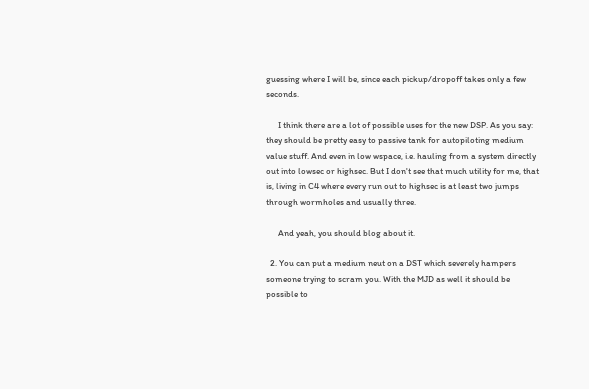guessing where I will be, since each pickup/dropoff takes only a few seconds.

      I think there are a lot of possible uses for the new DSP. As you say: they should be pretty easy to passive tank for autopiloting medium value stuff. And even in low wspace, i.e. hauling from a system directly out into lowsec or highsec. But I don't see that much utility for me, that is, living in C4 where every run out to highsec is at least two jumps through wormholes and usually three.

      And yeah, you should blog about it.

  2. You can put a medium neut on a DST which severely hampers someone trying to scram you. With the MJD as well it should be possible to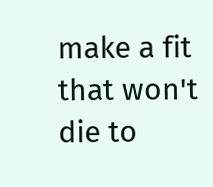make a fit that won't die to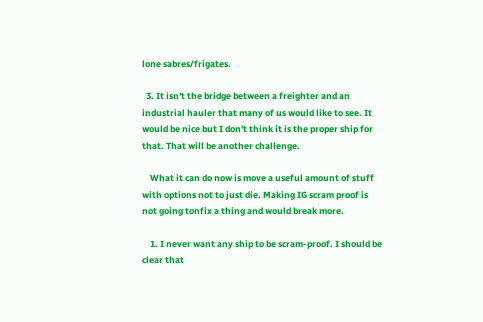lone sabres/frigates.

  3. It isn't the bridge between a freighter and an industrial hauler that many of us would like to see. It would be nice but I don't think it is the proper ship for that. That will be another challenge.

    What it can do now is move a useful amount of stuff with options not to just die. Making IG scram proof is not going tonfix a thing and would break more.

    1. I never want any ship to be scram-proof. I should be clear that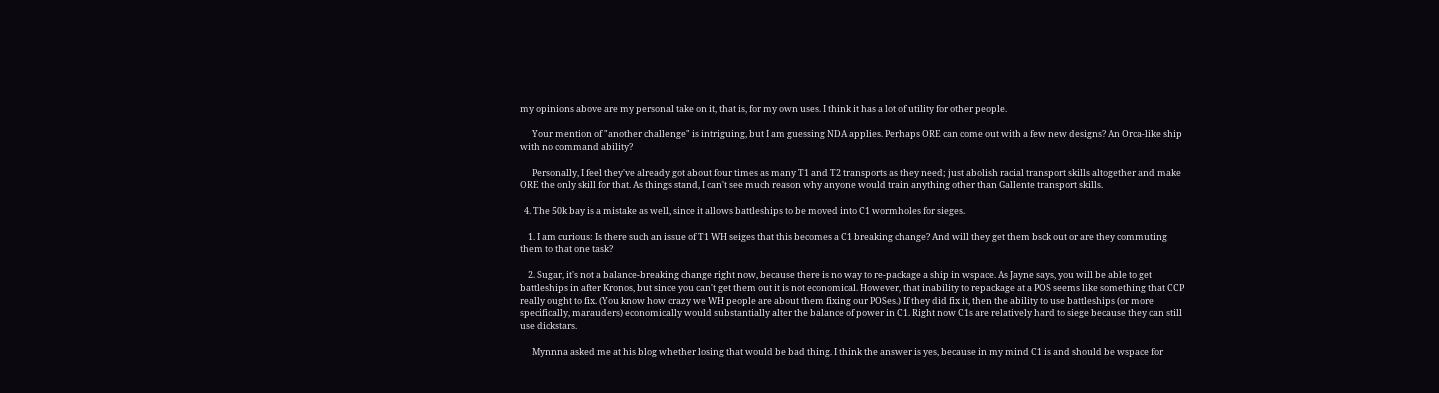my opinions above are my personal take on it, that is, for my own uses. I think it has a lot of utility for other people.

      Your mention of "another challenge" is intriguing, but I am guessing NDA applies. Perhaps ORE can come out with a few new designs? An Orca-like ship with no command ability?

      Personally, I feel they've already got about four times as many T1 and T2 transports as they need; just abolish racial transport skills altogether and make ORE the only skill for that. As things stand, I can't see much reason why anyone would train anything other than Gallente transport skills.

  4. The 50k bay is a mistake as well, since it allows battleships to be moved into C1 wormholes for sieges.

    1. I am curious: Is there such an issue of T1 WH seiges that this becomes a C1 breaking change? And will they get them bsck out or are they commuting them to that one task?

    2. Sugar, it's not a balance-breaking change right now, because there is no way to re-package a ship in wspace. As Jayne says, you will be able to get battleships in after Kronos, but since you can't get them out it is not economical. However, that inability to repackage at a POS seems like something that CCP really ought to fix. (You know how crazy we WH people are about them fixing our POSes.) If they did fix it, then the ability to use battleships (or more specifically, marauders) economically would substantially alter the balance of power in C1. Right now C1s are relatively hard to siege because they can still use dickstars.

      Mynnna asked me at his blog whether losing that would be bad thing. I think the answer is yes, because in my mind C1 is and should be wspace for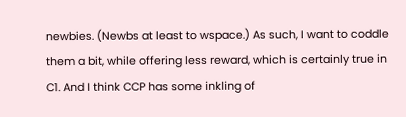newbies. (Newbs at least to wspace.) As such, I want to coddle them a bit, while offering less reward, which is certainly true in C1. And I think CCP has some inkling of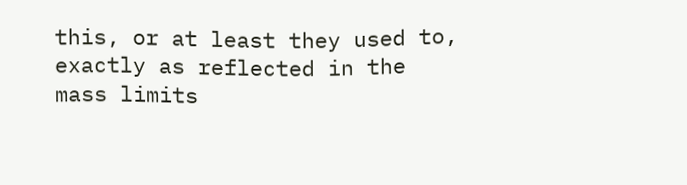this, or at least they used to, exactly as reflected in the mass limits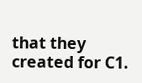that they created for C1.